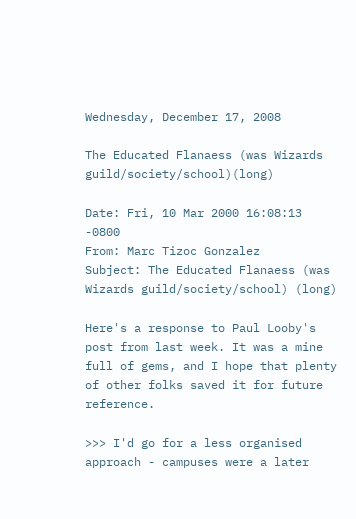Wednesday, December 17, 2008

The Educated Flanaess (was Wizards guild/society/school)(long)

Date: Fri, 10 Mar 2000 16:08:13 -0800
From: Marc Tizoc Gonzalez
Subject: The Educated Flanaess (was Wizards guild/society/school) (long)

Here's a response to Paul Looby's post from last week. It was a mine full of gems, and I hope that plenty of other folks saved it for future reference.

>>> I'd go for a less organised approach - campuses were a later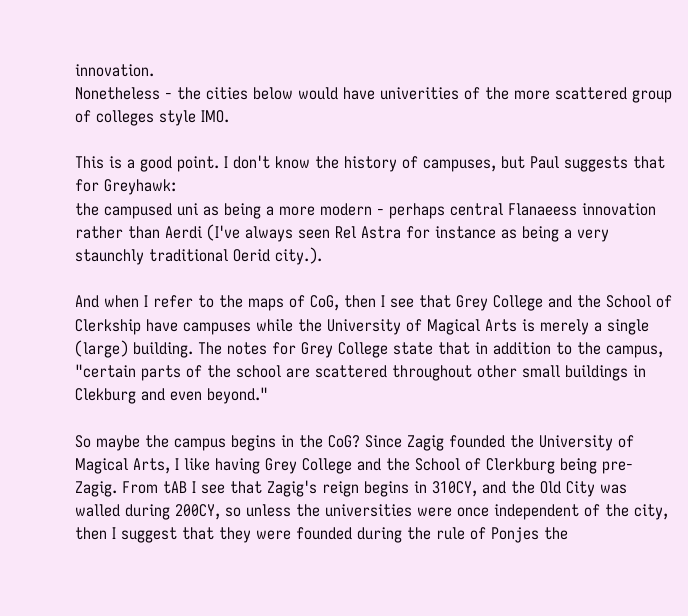innovation.
Nonetheless - the cities below would have univerities of the more scattered group of colleges style IMO.

This is a good point. I don't know the history of campuses, but Paul suggests that for Greyhawk:
the campused uni as being a more modern - perhaps central Flanaeess innovation rather than Aerdi (I've always seen Rel Astra for instance as being a very staunchly traditional Oerid city.).

And when I refer to the maps of CoG, then I see that Grey College and the School of Clerkship have campuses while the University of Magical Arts is merely a single (large) building. The notes for Grey College state that in addition to the campus, "certain parts of the school are scattered throughout other small buildings in Clekburg and even beyond."

So maybe the campus begins in the CoG? Since Zagig founded the University of Magical Arts, I like having Grey College and the School of Clerkburg being pre-Zagig. From tAB I see that Zagig's reign begins in 310CY, and the Old City was walled during 200CY, so unless the universities were once independent of the city, then I suggest that they were founded during the rule of Ponjes the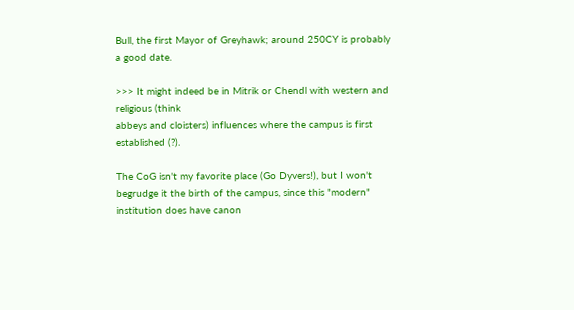Bull, the first Mayor of Greyhawk; around 250CY is probably a good date.

>>> It might indeed be in Mitrik or Chendl with western and religious (think
abbeys and cloisters) influences where the campus is first established (?).

The CoG isn't my favorite place (Go Dyvers!), but I won't begrudge it the birth of the campus, since this "modern" institution does have canon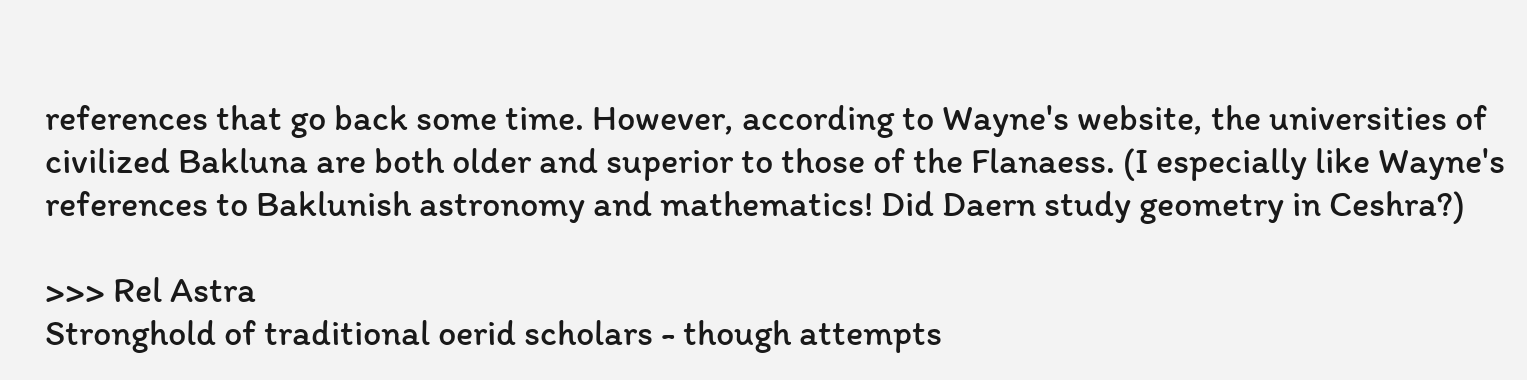references that go back some time. However, according to Wayne's website, the universities of civilized Bakluna are both older and superior to those of the Flanaess. (I especially like Wayne's references to Baklunish astronomy and mathematics! Did Daern study geometry in Ceshra?)

>>> Rel Astra
Stronghold of traditional oerid scholars - though attempts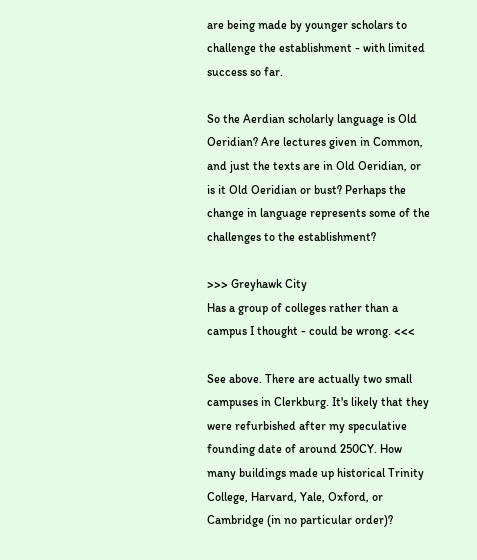are being made by younger scholars to challenge the establishment - with limited success so far.

So the Aerdian scholarly language is Old Oeridian? Are lectures given in Common, and just the texts are in Old Oeridian, or is it Old Oeridian or bust? Perhaps the change in language represents some of the challenges to the establishment?

>>> Greyhawk City
Has a group of colleges rather than a campus I thought - could be wrong. <<<

See above. There are actually two small campuses in Clerkburg. It's likely that they were refurbished after my speculative founding date of around 250CY. How many buildings made up historical Trinity College, Harvard, Yale, Oxford, or Cambridge (in no particular order)?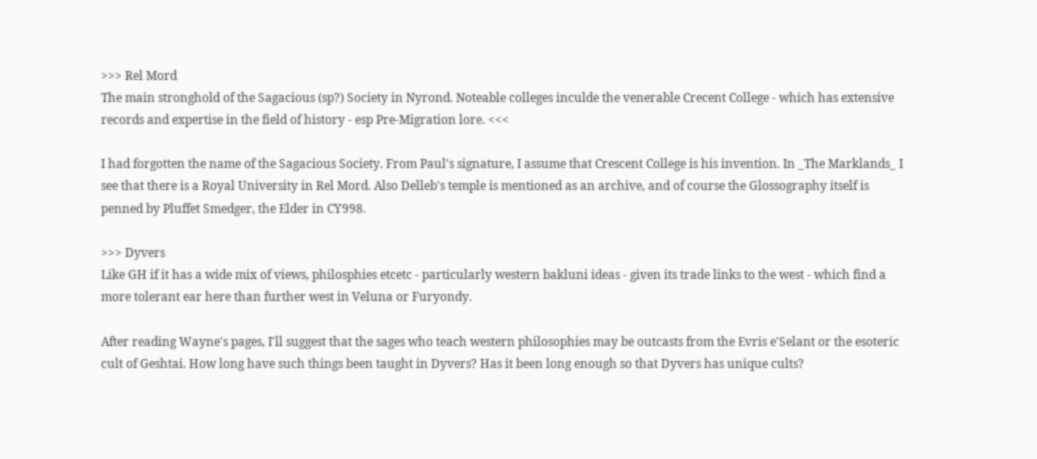>>> Rel Mord
The main stronghold of the Sagacious (sp?) Society in Nyrond. Noteable colleges inculde the venerable Crecent College - which has extensive records and expertise in the field of history - esp Pre-Migration lore. <<<

I had forgotten the name of the Sagacious Society. From Paul's signature, I assume that Crescent College is his invention. In _The Marklands_ I see that there is a Royal University in Rel Mord. Also Delleb's temple is mentioned as an archive, and of course the Glossography itself is penned by Pluffet Smedger, the Elder in CY998.

>>> Dyvers
Like GH if it has a wide mix of views, philosphies etcetc - particularly western bakluni ideas - given its trade links to the west - which find a more tolerant ear here than further west in Veluna or Furyondy.

After reading Wayne's pages, I'll suggest that the sages who teach western philosophies may be outcasts from the Evris e'Selant or the esoteric cult of Geshtai. How long have such things been taught in Dyvers? Has it been long enough so that Dyvers has unique cults?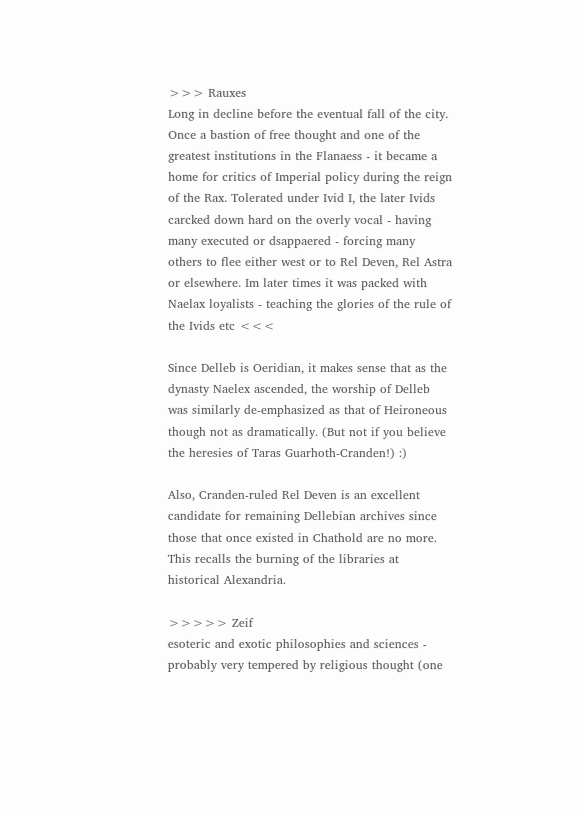>>> Rauxes
Long in decline before the eventual fall of the city. Once a bastion of free thought and one of the greatest institutions in the Flanaess - it became a home for critics of Imperial policy during the reign of the Rax. Tolerated under Ivid I, the later Ivids carcked down hard on the overly vocal - having many executed or dsappaered - forcing many others to flee either west or to Rel Deven, Rel Astra or elsewhere. Im later times it was packed with Naelax loyalists - teaching the glories of the rule of the Ivids etc <<<

Since Delleb is Oeridian, it makes sense that as the dynasty Naelex ascended, the worship of Delleb was similarly de-emphasized as that of Heironeous though not as dramatically. (But not if you believe the heresies of Taras Guarhoth-Cranden!) :)

Also, Cranden-ruled Rel Deven is an excellent candidate for remaining Dellebian archives since those that once existed in Chathold are no more. This recalls the burning of the libraries at historical Alexandria.

>>>>> Zeif
esoteric and exotic philosophies and sciences - probably very tempered by religious thought (one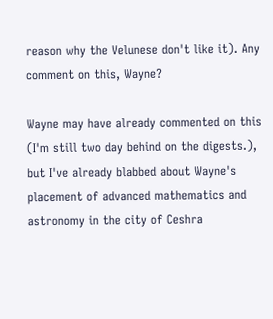reason why the Velunese don't like it). Any comment on this, Wayne?

Wayne may have already commented on this (I'm still two day behind on the digests.), but I've already blabbed about Wayne's placement of advanced mathematics and astronomy in the city of Ceshra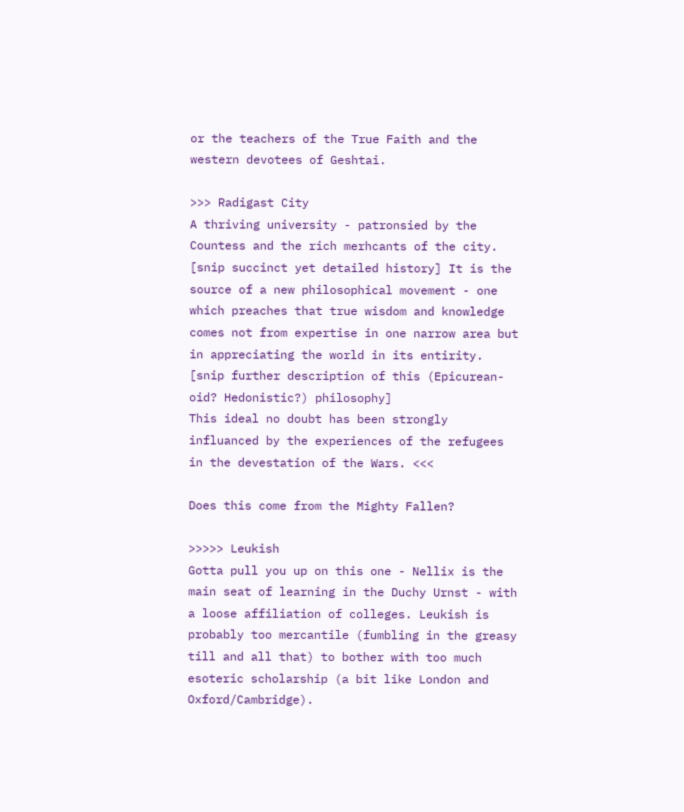or the teachers of the True Faith and the western devotees of Geshtai.

>>> Radigast City
A thriving university - patronsied by the Countess and the rich merhcants of the city.
[snip succinct yet detailed history] It is the source of a new philosophical movement - one which preaches that true wisdom and knowledge comes not from expertise in one narrow area but in appreciating the world in its entirity.
[snip further description of this (Epicurean-oid? Hedonistic?) philosophy]
This ideal no doubt has been strongly influanced by the experiences of the refugees in the devestation of the Wars. <<<

Does this come from the Mighty Fallen?

>>>>> Leukish
Gotta pull you up on this one - Nellix is the main seat of learning in the Duchy Urnst - with a loose affiliation of colleges. Leukish is probably too mercantile (fumbling in the greasy till and all that) to bother with too much esoteric scholarship (a bit like London and Oxford/Cambridge).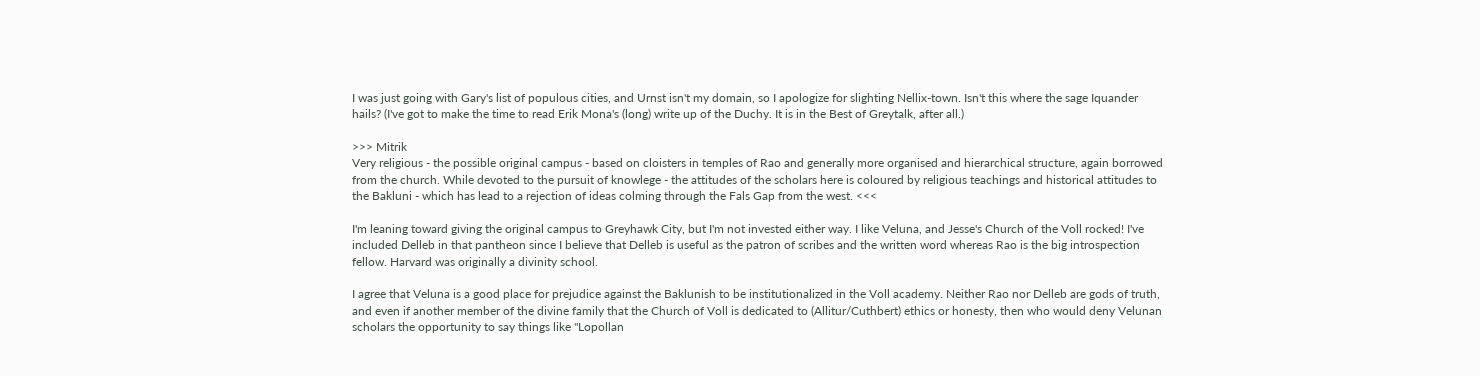I was just going with Gary's list of populous cities, and Urnst isn't my domain, so I apologize for slighting Nellix-town. Isn't this where the sage Iquander hails? (I've got to make the time to read Erik Mona's (long) write up of the Duchy. It is in the Best of Greytalk, after all.)

>>> Mitrik
Very religious - the possible original campus - based on cloisters in temples of Rao and generally more organised and hierarchical structure, again borrowed from the church. While devoted to the pursuit of knowlege - the attitudes of the scholars here is coloured by religious teachings and historical attitudes to the Bakluni - which has lead to a rejection of ideas colming through the Fals Gap from the west. <<<

I'm leaning toward giving the original campus to Greyhawk City, but I'm not invested either way. I like Veluna, and Jesse's Church of the Voll rocked! I've included Delleb in that pantheon since I believe that Delleb is useful as the patron of scribes and the written word whereas Rao is the big introspection fellow. Harvard was originally a divinity school.

I agree that Veluna is a good place for prejudice against the Baklunish to be institutionalized in the Voll academy. Neither Rao nor Delleb are gods of truth, and even if another member of the divine family that the Church of Voll is dedicated to (Allitur/Cuthbert) ethics or honesty, then who would deny Velunan scholars the opportunity to say things like "Lopollan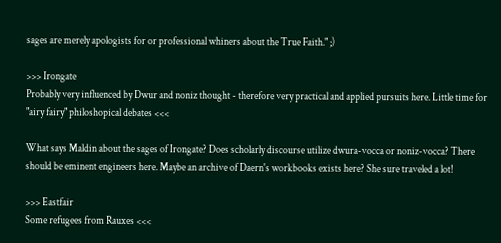sages are merely apologists for or professional whiners about the True Faith." ;)

>>> Irongate
Probably very influenced by Dwur and noniz thought - therefore very practical and applied pursuits here. Little time for "airy fairy" philoshopical debates <<<

What says Maldin about the sages of Irongate? Does scholarly discourse utilize dwura-vocca or noniz-vocca? There should be eminent engineers here. Maybe an archive of Daern's workbooks exists here? She sure traveled a lot!

>>> Eastfair
Some refugees from Rauxes <<<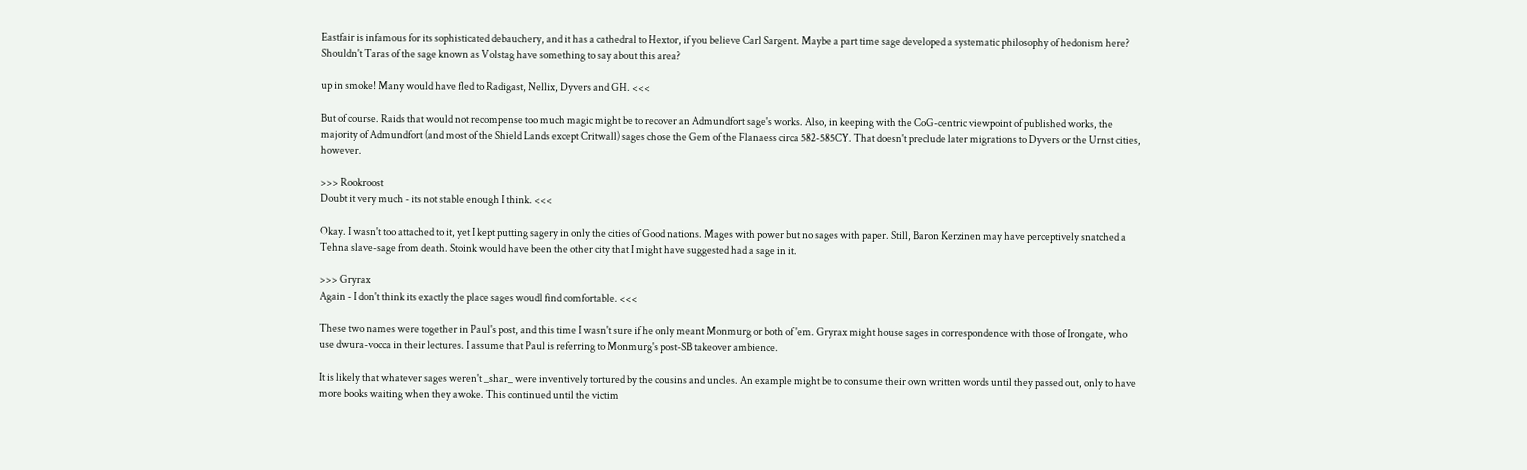Eastfair is infamous for its sophisticated debauchery, and it has a cathedral to Hextor, if you believe Carl Sargent. Maybe a part time sage developed a systematic philosophy of hedonism here? Shouldn't Taras of the sage known as Volstag have something to say about this area?

up in smoke! Many would have fled to Radigast, Nellix, Dyvers and GH. <<<

But of course. Raids that would not recompense too much magic might be to recover an Admundfort sage's works. Also, in keeping with the CoG-centric viewpoint of published works, the majority of Admundfort (and most of the Shield Lands except Critwall) sages chose the Gem of the Flanaess circa 582-585CY. That doesn't preclude later migrations to Dyvers or the Urnst cities, however.

>>> Rookroost
Doubt it very much - its not stable enough I think. <<<

Okay. I wasn't too attached to it, yet I kept putting sagery in only the cities of Good nations. Mages with power but no sages with paper. Still, Baron Kerzinen may have perceptively snatched a Tehna slave-sage from death. Stoink would have been the other city that I might have suggested had a sage in it.

>>> Gryrax
Again - I don't think its exactly the place sages woudl find comfortable. <<<

These two names were together in Paul's post, and this time I wasn't sure if he only meant Monmurg or both of 'em. Gryrax might house sages in correspondence with those of Irongate, who use dwura-vocca in their lectures. I assume that Paul is referring to Monmurg's post-SB takeover ambience.

It is likely that whatever sages weren't _shar_ were inventively tortured by the cousins and uncles. An example might be to consume their own written words until they passed out, only to have more books waiting when they awoke. This continued until the victim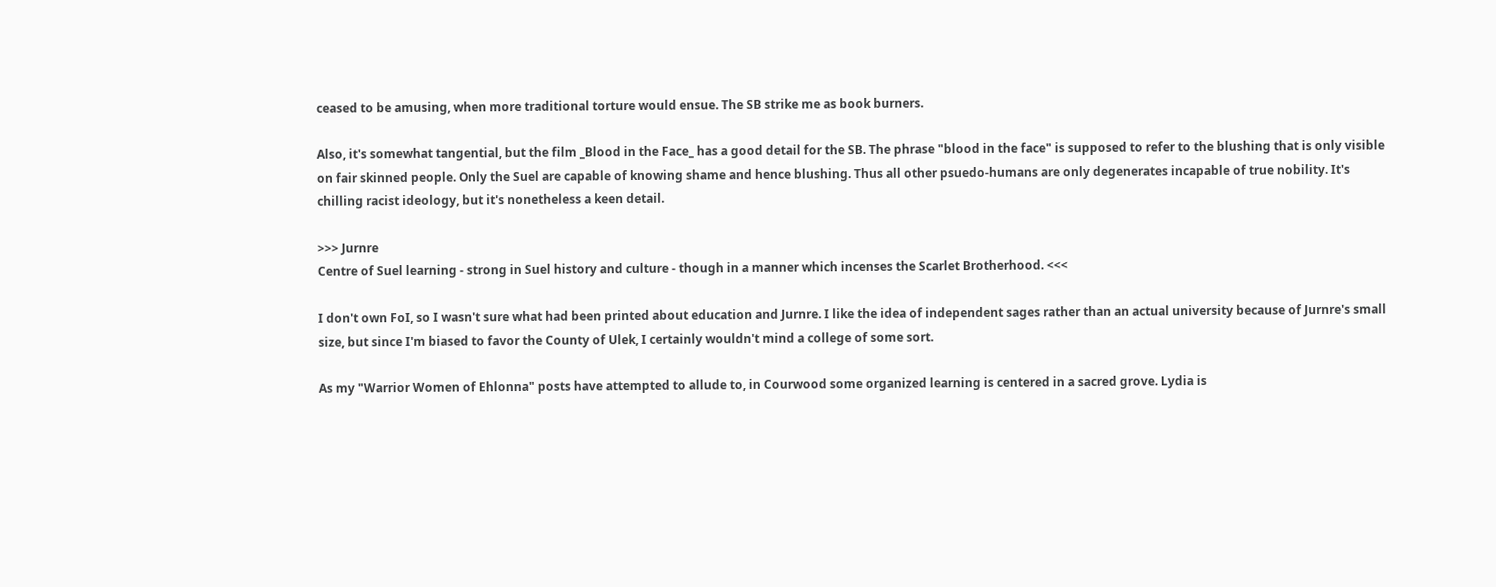ceased to be amusing, when more traditional torture would ensue. The SB strike me as book burners.

Also, it's somewhat tangential, but the film _Blood in the Face_ has a good detail for the SB. The phrase "blood in the face" is supposed to refer to the blushing that is only visible on fair skinned people. Only the Suel are capable of knowing shame and hence blushing. Thus all other psuedo-humans are only degenerates incapable of true nobility. It's chilling racist ideology, but it's nonetheless a keen detail.

>>> Jurnre
Centre of Suel learning - strong in Suel history and culture - though in a manner which incenses the Scarlet Brotherhood. <<<

I don't own FoI, so I wasn't sure what had been printed about education and Jurnre. I like the idea of independent sages rather than an actual university because of Jurnre's small size, but since I'm biased to favor the County of Ulek, I certainly wouldn't mind a college of some sort.

As my "Warrior Women of Ehlonna" posts have attempted to allude to, in Courwood some organized learning is centered in a sacred grove. Lydia is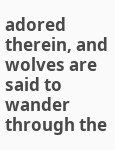adored therein, and wolves are said to wander through the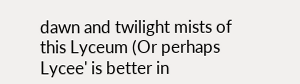dawn and twilight mists of this Lyceum (Or perhaps Lycee' is better in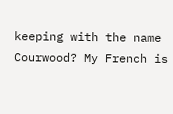keeping with the name Courwood? My French is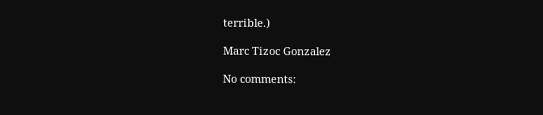terrible.)

Marc Tizoc Gonzalez

No comments: